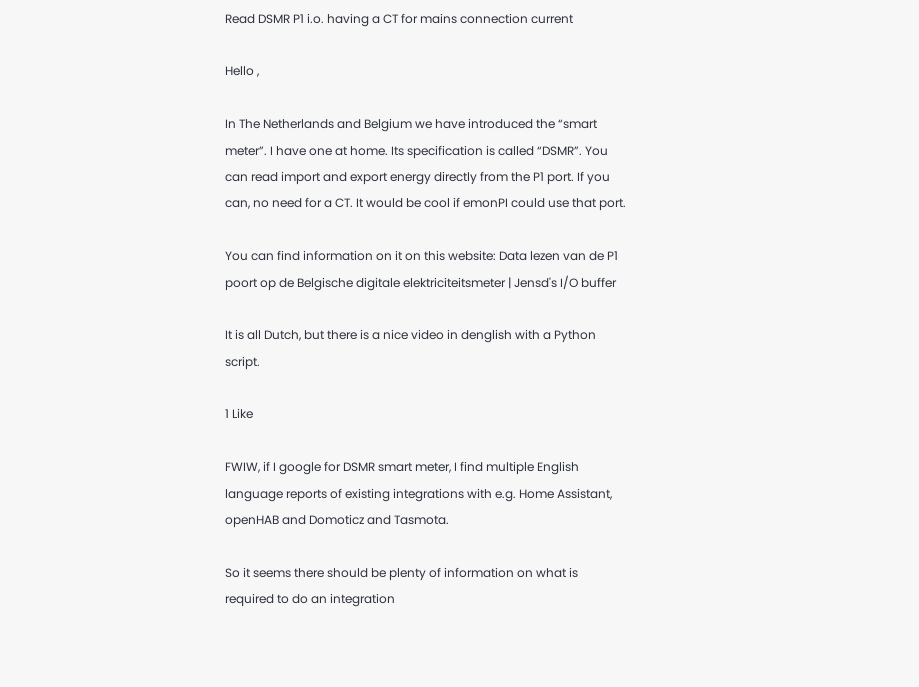Read DSMR P1 i.o. having a CT for mains connection current

Hello ,

In The Netherlands and Belgium we have introduced the “smart meter”. I have one at home. Its specification is called “DSMR”. You can read import and export energy directly from the P1 port. If you can, no need for a CT. It would be cool if emonPI could use that port.

You can find information on it on this website: Data lezen van de P1 poort op de Belgische digitale elektriciteitsmeter | Jensd's I/O buffer

It is all Dutch, but there is a nice video in denglish with a Python script.

1 Like

FWIW, if I google for DSMR smart meter, I find multiple English language reports of existing integrations with e.g. Home Assistant, openHAB and Domoticz and Tasmota.

So it seems there should be plenty of information on what is required to do an integration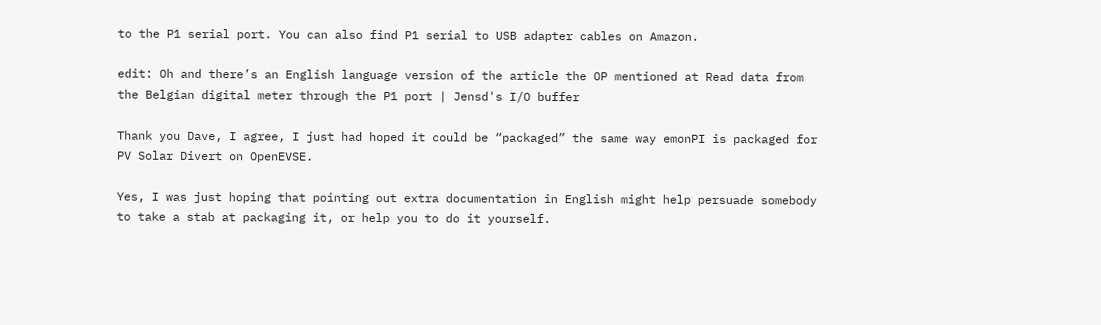to the P1 serial port. You can also find P1 serial to USB adapter cables on Amazon.

edit: Oh and there’s an English language version of the article the OP mentioned at Read data from the Belgian digital meter through the P1 port | Jensd's I/O buffer

Thank you Dave, I agree, I just had hoped it could be “packaged” the same way emonPI is packaged for PV Solar Divert on OpenEVSE.

Yes, I was just hoping that pointing out extra documentation in English might help persuade somebody to take a stab at packaging it, or help you to do it yourself.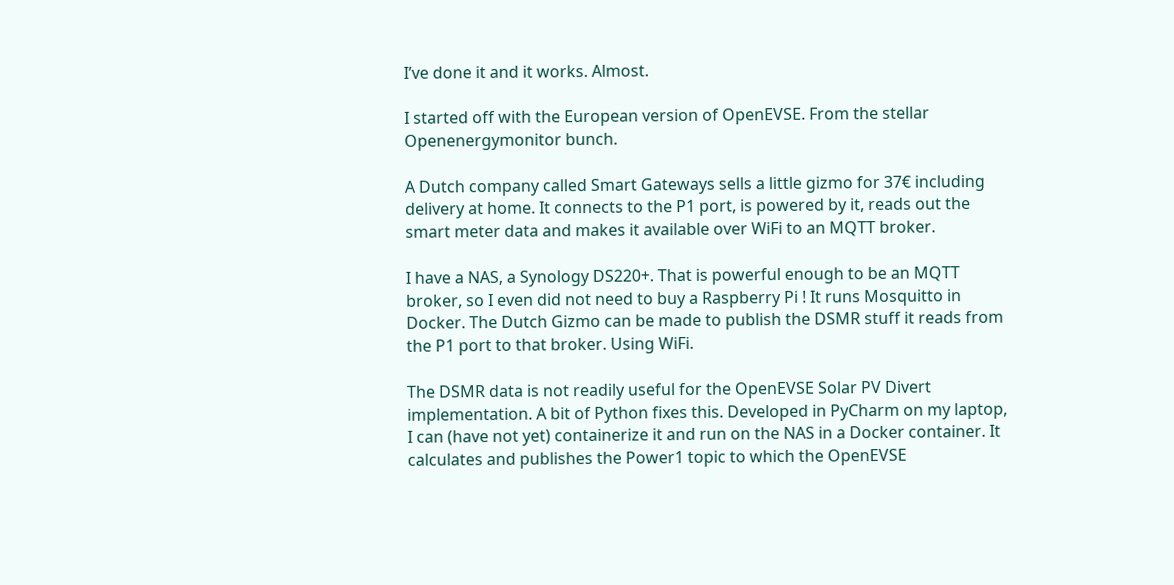I’ve done it and it works. Almost.

I started off with the European version of OpenEVSE. From the stellar Openenergymonitor bunch.

A Dutch company called Smart Gateways sells a little gizmo for 37€ including delivery at home. It connects to the P1 port, is powered by it, reads out the smart meter data and makes it available over WiFi to an MQTT broker.

I have a NAS, a Synology DS220+. That is powerful enough to be an MQTT broker, so I even did not need to buy a Raspberry Pi ! It runs Mosquitto in Docker. The Dutch Gizmo can be made to publish the DSMR stuff it reads from the P1 port to that broker. Using WiFi.

The DSMR data is not readily useful for the OpenEVSE Solar PV Divert implementation. A bit of Python fixes this. Developed in PyCharm on my laptop, I can (have not yet) containerize it and run on the NAS in a Docker container. It calculates and publishes the Power1 topic to which the OpenEVSE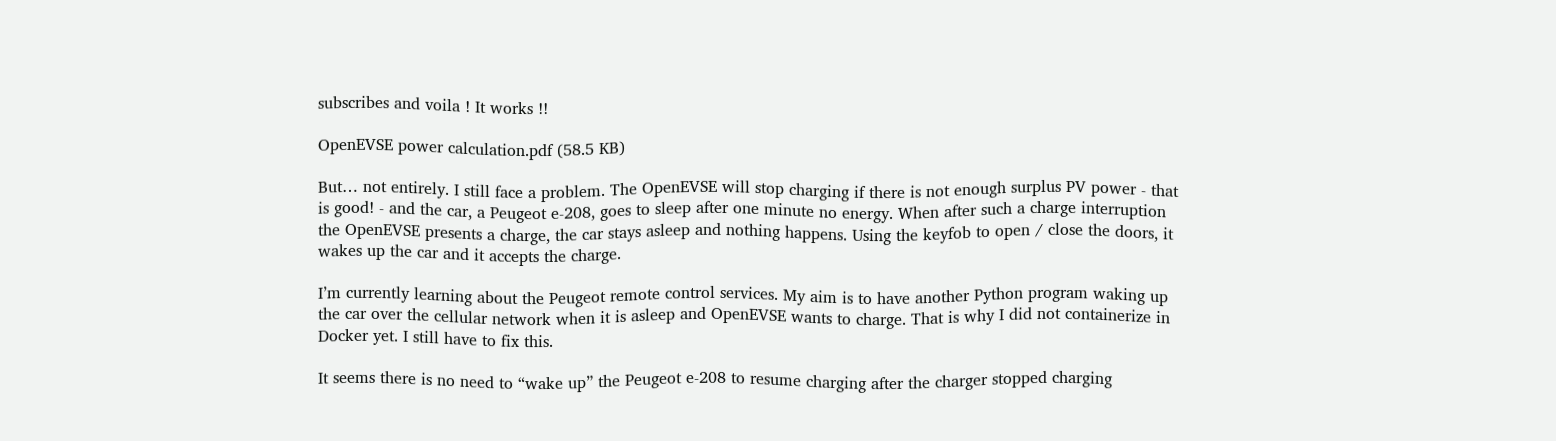subscribes and voila ! It works !!

OpenEVSE power calculation.pdf (58.5 KB)

But… not entirely. I still face a problem. The OpenEVSE will stop charging if there is not enough surplus PV power - that is good! - and the car, a Peugeot e-208, goes to sleep after one minute no energy. When after such a charge interruption the OpenEVSE presents a charge, the car stays asleep and nothing happens. Using the keyfob to open / close the doors, it wakes up the car and it accepts the charge.

I’m currently learning about the Peugeot remote control services. My aim is to have another Python program waking up the car over the cellular network when it is asleep and OpenEVSE wants to charge. That is why I did not containerize in Docker yet. I still have to fix this.

It seems there is no need to “wake up” the Peugeot e-208 to resume charging after the charger stopped charging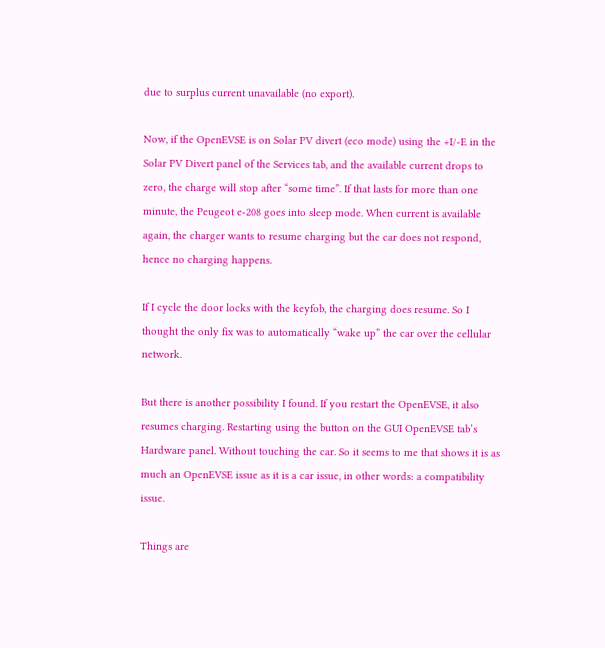due to surplus current unavailable (no export).

Now, if the OpenEVSE is on Solar PV divert (eco mode) using the +I/-E in the Solar PV Divert panel of the Services tab, and the available current drops to zero, the charge will stop after “some time”. If that lasts for more than one minute, the Peugeot e-208 goes into sleep mode. When current is available again, the charger wants to resume charging but the car does not respond, hence no charging happens.

If I cycle the door locks with the keyfob, the charging does resume. So I thought the only fix was to automatically “wake up” the car over the cellular network.

But there is another possibility I found. If you restart the OpenEVSE, it also resumes charging. Restarting using the button on the GUI OpenEVSE tab’s Hardware panel. Without touching the car. So it seems to me that shows it is as much an OpenEVSE issue as it is a car issue, in other words: a compatibility issue.

Things are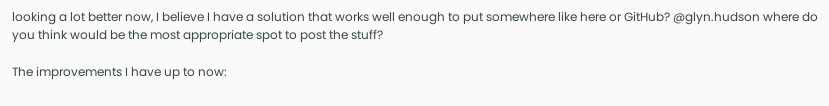looking a lot better now, I believe I have a solution that works well enough to put somewhere like here or GitHub? @glyn.hudson where do you think would be the most appropriate spot to post the stuff?

The improvements I have up to now: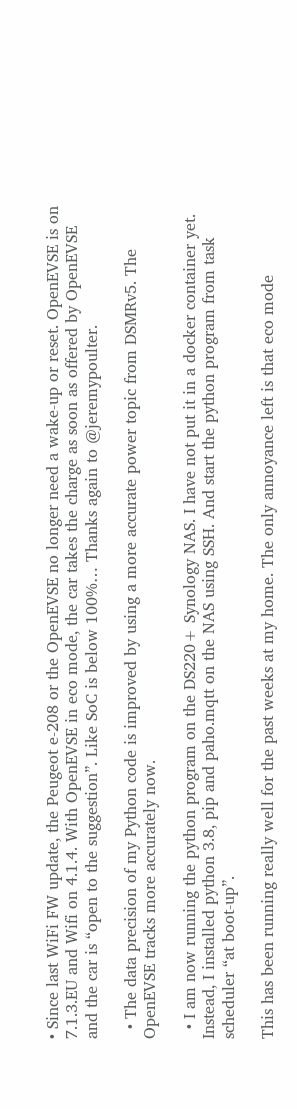• Since last WiFi FW update, the Peugeot e-208 or the OpenEVSE no longer need a wake-up or reset. OpenEVSE is on 7.1.3.EU and Wifi on 4.1.4. With OpenEVSE in eco mode, the car takes the charge as soon as offered by OpenEVSE and the car is “open to the suggestion”. Like SoC is below 100%… Thanks again to @jeremypoulter.

  • The data precision of my Python code is improved by using a more accurate power topic from DSMRv5. The OpenEVSE tracks more accurately now.

  • I am now running the python program on the DS220+ Synology NAS. I have not put it in a docker container yet. Instead, I installed python 3.8, pip and paho.mqtt on the NAS using SSH. And start the python program from task scheduler “at boot-up”.

This has been running really well for the past weeks at my home. The only annoyance left is that eco mode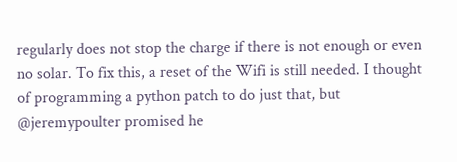regularly does not stop the charge if there is not enough or even no solar. To fix this, a reset of the Wifi is still needed. I thought of programming a python patch to do just that, but @jeremypoulter promised he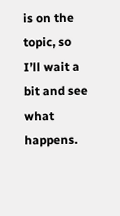is on the topic, so I’ll wait a bit and see what happens.